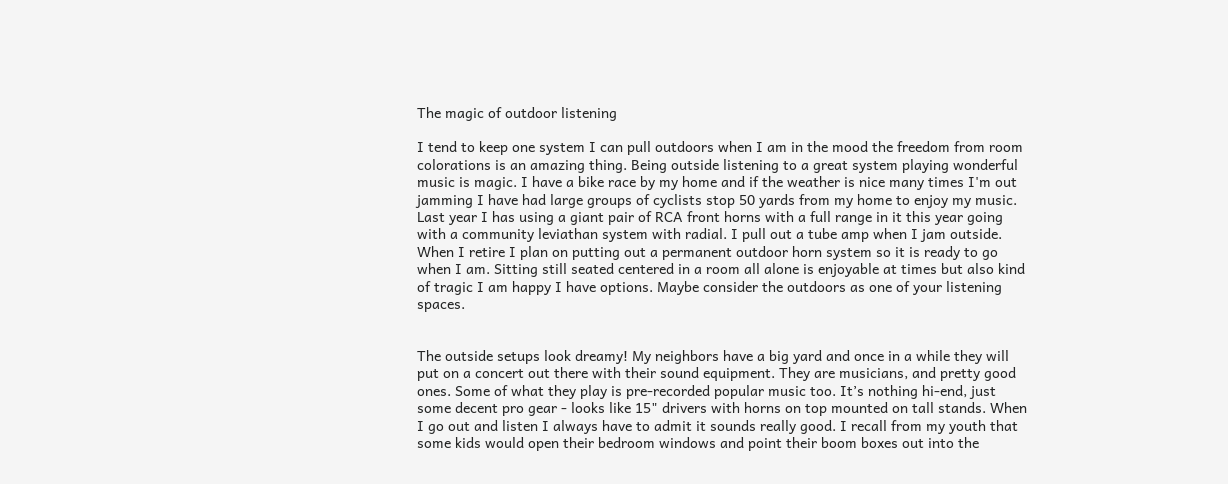The magic of outdoor listening

I tend to keep one system I can pull outdoors when I am in the mood the freedom from room colorations is an amazing thing. Being outside listening to a great system playing wonderful music is magic. I have a bike race by my home and if the weather is nice many times I'm out jamming I have had large groups of cyclists stop 50 yards from my home to enjoy my music. Last year I has using a giant pair of RCA front horns with a full range in it this year going with a community leviathan system with radial. I pull out a tube amp when I jam outside. When I retire I plan on putting out a permanent outdoor horn system so it is ready to go when I am. Sitting still seated centered in a room all alone is enjoyable at times but also kind of tragic I am happy I have options. Maybe consider the outdoors as one of your listening spaces.


The outside setups look dreamy! My neighbors have a big yard and once in a while they will put on a concert out there with their sound equipment. They are musicians, and pretty good ones. Some of what they play is pre-recorded popular music too. It’s nothing hi-end, just some decent pro gear - looks like 15" drivers with horns on top mounted on tall stands. When I go out and listen I always have to admit it sounds really good. I recall from my youth that some kids would open their bedroom windows and point their boom boxes out into the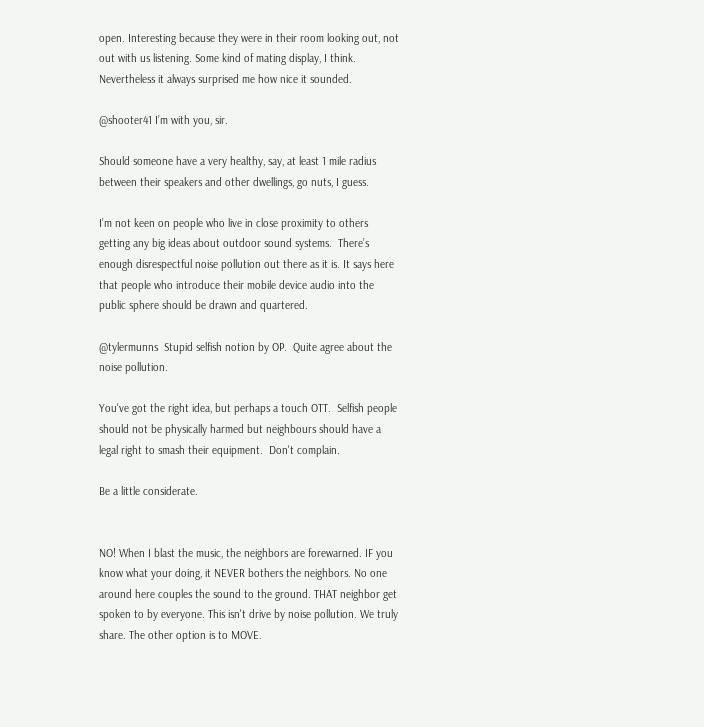open. Interesting because they were in their room looking out, not out with us listening. Some kind of mating display, I think. Nevertheless it always surprised me how nice it sounded.

@shooter41 I’m with you, sir.

Should someone have a very healthy, say, at least 1 mile radius between their speakers and other dwellings, go nuts, I guess.

I’m not keen on people who live in close proximity to others getting any big ideas about outdoor sound systems.  There’s enough disrespectful noise pollution out there as it is. It says here that people who introduce their mobile device audio into the public sphere should be drawn and quartered.

@tylermunns  Stupid selfish notion by OP.  Quite agree about the noise pollution.

You've got the right idea, but perhaps a touch OTT.  Selfish people should not be physically harmed but neighbours should have a legal right to smash their equipment.  Don't complain.

Be a little considerate.


NO! When I blast the music, the neighbors are forewarned. IF you know what your doing, it NEVER bothers the neighbors. No one around here couples the sound to the ground. THAT neighbor get spoken to by everyone. This isn't drive by noise pollution. We truly share. The other option is to MOVE.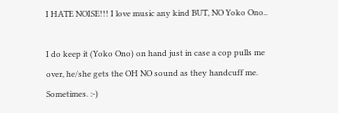I HATE NOISE!!! I love music any kind BUT, NO Yoko Ono..

I do keep it (Yoko Ono) on hand just in case a cop pulls me over, he/she gets the OH NO sound as they handcuff me. Sometimes. :-)